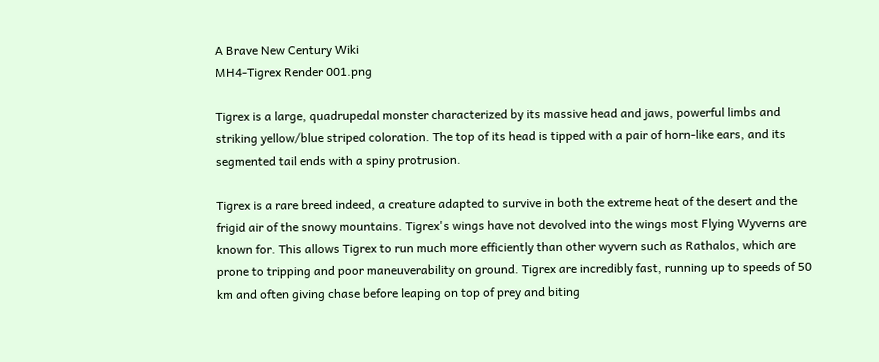A Brave New Century Wiki
MH4-Tigrex Render 001.png

Tigrex is a large, quadrupedal monster characterized by its massive head and jaws, powerful limbs and striking yellow/blue striped coloration. The top of its head is tipped with a pair of horn-like ears, and its segmented tail ends with a spiny protrusion.

Tigrex is a rare breed indeed, a creature adapted to survive in both the extreme heat of the desert and the frigid air of the snowy mountains. Tigrex's wings have not devolved into the wings most Flying Wyverns are known for. This allows Tigrex to run much more efficiently than other wyvern such as Rathalos, which are prone to tripping and poor maneuverability on ground. Tigrex are incredibly fast, running up to speeds of 50 km and often giving chase before leaping on top of prey and biting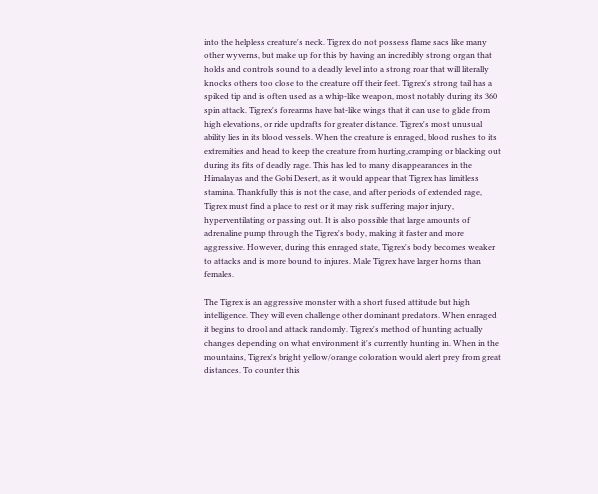into the helpless creature's neck. Tigrex do not possess flame sacs like many other wyverns, but make up for this by having an incredibly strong organ that holds and controls sound to a deadly level into a strong roar that will literally knocks others too close to the creature off their feet. Tigrex's strong tail has a spiked tip and is often used as a whip-like weapon, most notably during its 360 spin attack. Tigrex's forearms have bat-like wings that it can use to glide from high elevations, or ride updrafts for greater distance. Tigrex's most unusual ability lies in its blood vessels. When the creature is enraged, blood rushes to its extremities and head to keep the creature from hurting,cramping or blacking out during its fits of deadly rage. This has led to many disappearances in the Himalayas and the Gobi Desert, as it would appear that Tigrex has limitless stamina. Thankfully this is not the case, and after periods of extended rage, Tigrex must find a place to rest or it may risk suffering major injury, hyperventilating or passing out. It is also possible that large amounts of adrenaline pump through the Tigrex's body, making it faster and more aggressive. However, during this enraged state, Tigrex's body becomes weaker to attacks and is more bound to injures. Male Tigrex have larger horns than females.

The Tigrex is an aggressive monster with a short fused attitude but high intelligence. They will even challenge other dominant predators. When enraged it begins to drool and attack randomly. Tigrex's method of hunting actually changes depending on what environment it's currently hunting in. When in the mountains, Tigrex's bright yellow/orange coloration would alert prey from great distances. To counter this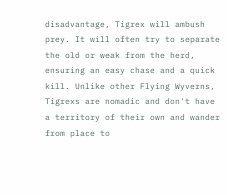disadvantage, Tigrex will ambush prey. It will often try to separate the old or weak from the herd, ensuring an easy chase and a quick kill. Unlike other Flying Wyverns, Tigrexs are nomadic and don't have a territory of their own and wander from place to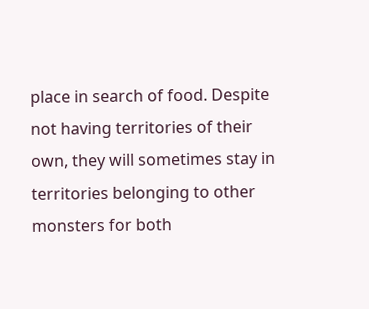place in search of food. Despite not having territories of their own, they will sometimes stay in territories belonging to other monsters for both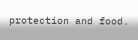protection and food.